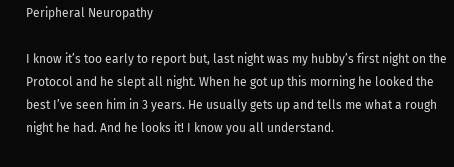Peripheral Neuropathy

I know it’s too early to report but, last night was my hubby’s first night on the Protocol and he slept all night. When he got up this morning he looked the best I’ve seen him in 3 years. He usually gets up and tells me what a rough night he had. And he looks it! I know you all understand.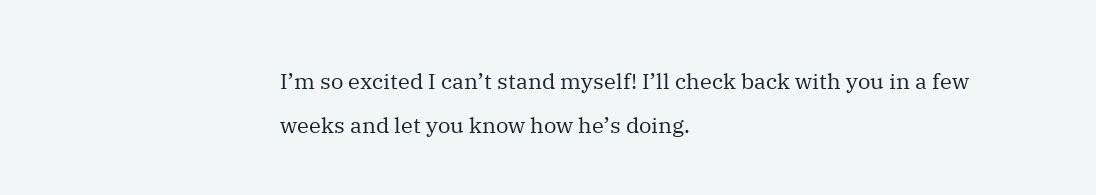I’m so excited I can’t stand myself! I’ll check back with you in a few weeks and let you know how he’s doing.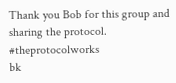Thank you Bob for this group and sharing the protocol. #theprotocolworks
bk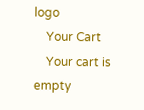logo
    Your Cart
    Your cart is empty